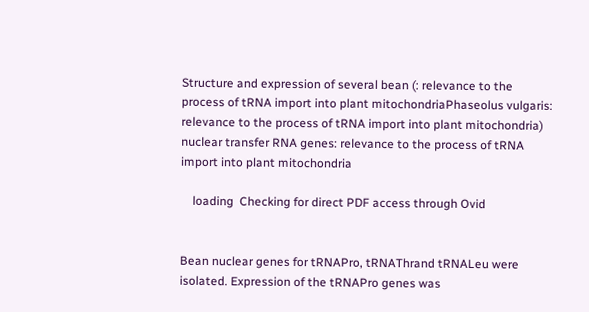Structure and expression of several bean (: relevance to the process of tRNA import into plant mitochondriaPhaseolus vulgaris: relevance to the process of tRNA import into plant mitochondria) nuclear transfer RNA genes: relevance to the process of tRNA import into plant mitochondria

    loading  Checking for direct PDF access through Ovid


Bean nuclear genes for tRNAPro, tRNAThrand tRNALeu were isolated. Expression of the tRNAPro genes was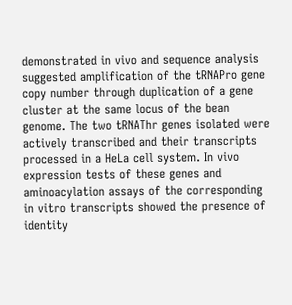demonstrated in vivo and sequence analysis suggested amplification of the tRNAPro gene copy number through duplication of a gene cluster at the same locus of the bean genome. The two tRNAThr genes isolated were actively transcribed and their transcripts processed in a HeLa cell system. In vivo expression tests of these genes and aminoacylation assays of the corresponding in vitro transcripts showed the presence of identity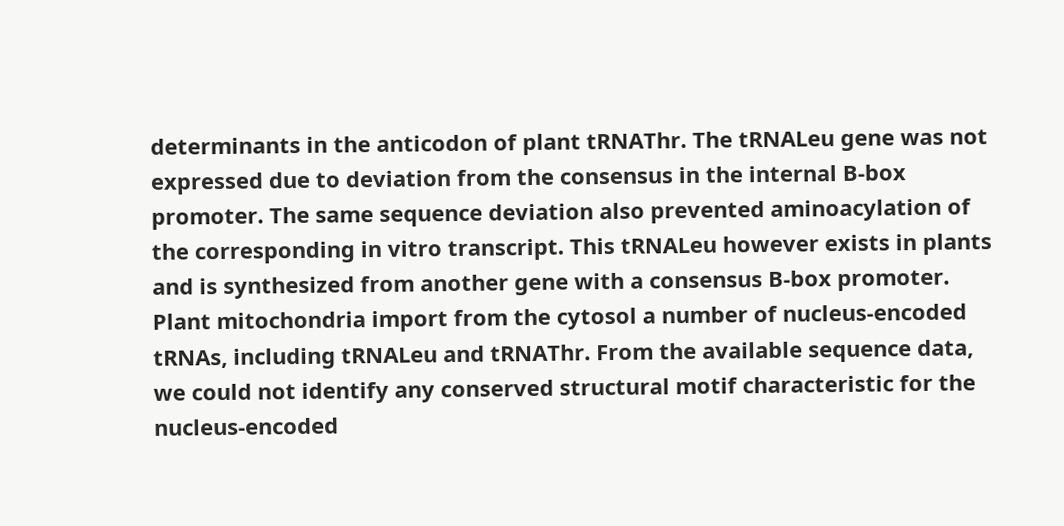determinants in the anticodon of plant tRNAThr. The tRNALeu gene was not expressed due to deviation from the consensus in the internal B-box promoter. The same sequence deviation also prevented aminoacylation of the corresponding in vitro transcript. This tRNALeu however exists in plants and is synthesized from another gene with a consensus B-box promoter. Plant mitochondria import from the cytosol a number of nucleus-encoded tRNAs, including tRNALeu and tRNAThr. From the available sequence data, we could not identify any conserved structural motif characteristic for the nucleus-encoded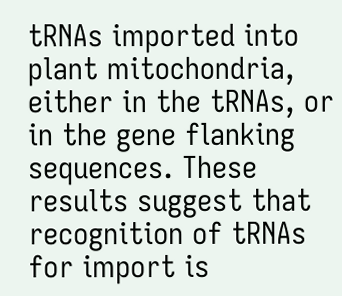tRNAs imported into plant mitochondria, either in the tRNAs, or in the gene flanking sequences. These results suggest that recognition of tRNAs for import is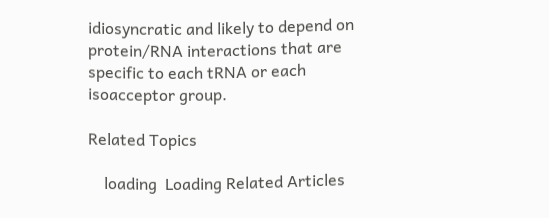idiosyncratic and likely to depend on protein/RNA interactions that are specific to each tRNA or each isoacceptor group.

Related Topics

    loading  Loading Related Articles